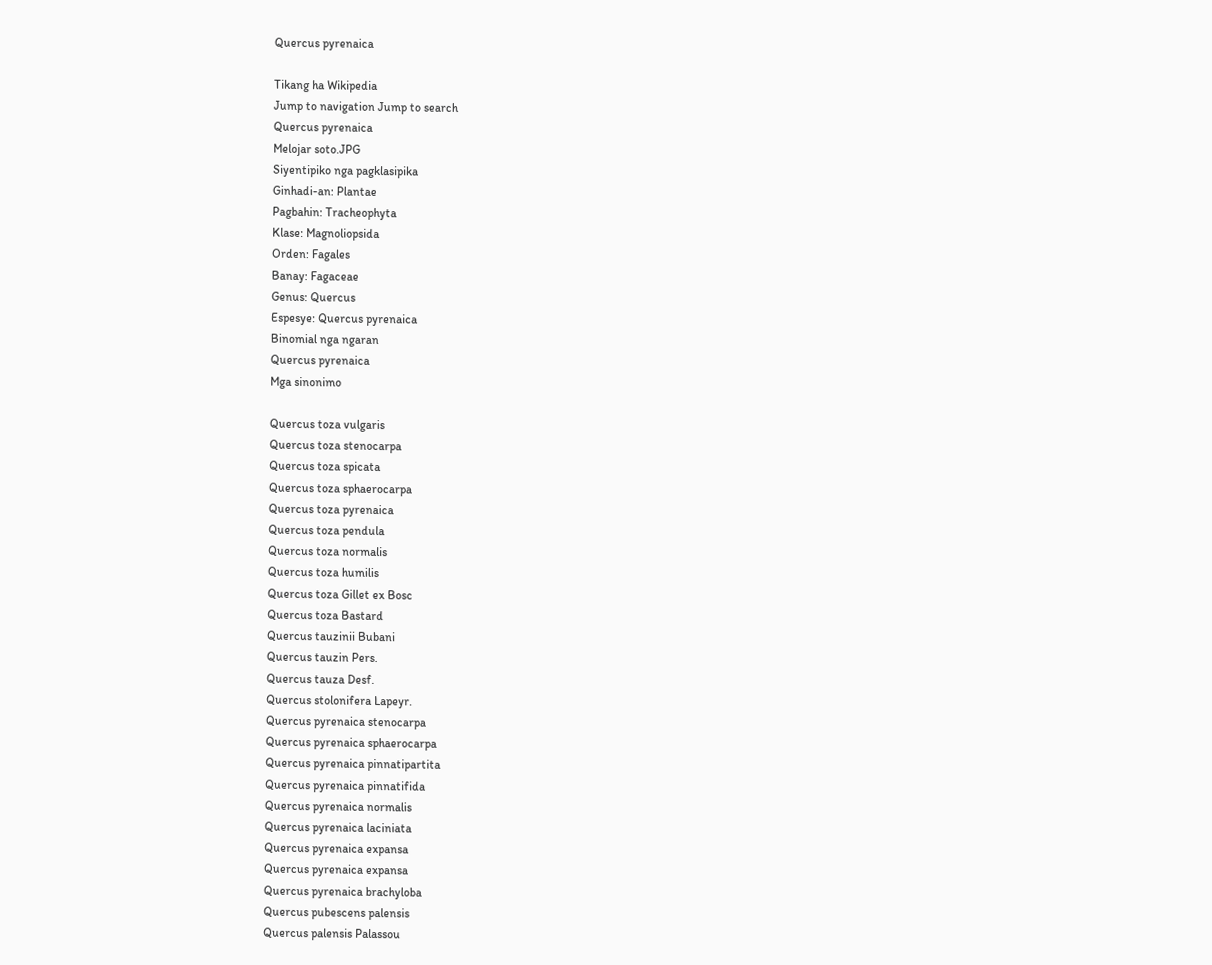Quercus pyrenaica

Tikang ha Wikipedia
Jump to navigation Jump to search
Quercus pyrenaica
Melojar soto.JPG
Siyentipiko nga pagklasipika
Ginhadi-an: Plantae
Pagbahin: Tracheophyta
Klase: Magnoliopsida
Orden: Fagales
Banay: Fagaceae
Genus: Quercus
Espesye: Quercus pyrenaica
Binomial nga ngaran
Quercus pyrenaica
Mga sinonimo

Quercus toza vulgaris
Quercus toza stenocarpa
Quercus toza spicata
Quercus toza sphaerocarpa
Quercus toza pyrenaica
Quercus toza pendula
Quercus toza normalis
Quercus toza humilis
Quercus toza Gillet ex Bosc
Quercus toza Bastard
Quercus tauzinii Bubani
Quercus tauzin Pers.
Quercus tauza Desf.
Quercus stolonifera Lapeyr.
Quercus pyrenaica stenocarpa
Quercus pyrenaica sphaerocarpa
Quercus pyrenaica pinnatipartita
Quercus pyrenaica pinnatifida
Quercus pyrenaica normalis
Quercus pyrenaica laciniata
Quercus pyrenaica expansa
Quercus pyrenaica expansa
Quercus pyrenaica brachyloba
Quercus pubescens palensis
Quercus palensis Palassou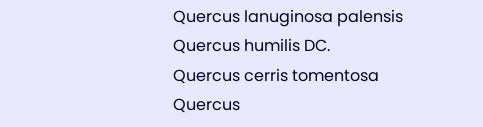Quercus lanuginosa palensis
Quercus humilis DC.
Quercus cerris tomentosa
Quercus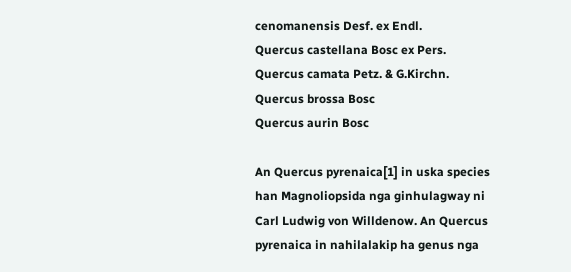cenomanensis Desf. ex Endl.
Quercus castellana Bosc ex Pers.
Quercus camata Petz. & G.Kirchn.
Quercus brossa Bosc
Quercus aurin Bosc

An Quercus pyrenaica[1] in uska species han Magnoliopsida nga ginhulagway ni Carl Ludwig von Willdenow. An Quercus pyrenaica in nahilalakip ha genus nga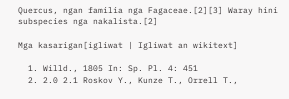Quercus, ngan familia nga Fagaceae.[2][3] Waray hini subspecies nga nakalista.[2]

Mga kasarigan[igliwat | Igliwat an wikitext]

  1. Willd., 1805 In: Sp. Pl. 4: 451
  2. 2.0 2.1 Roskov Y., Kunze T., Orrell T.,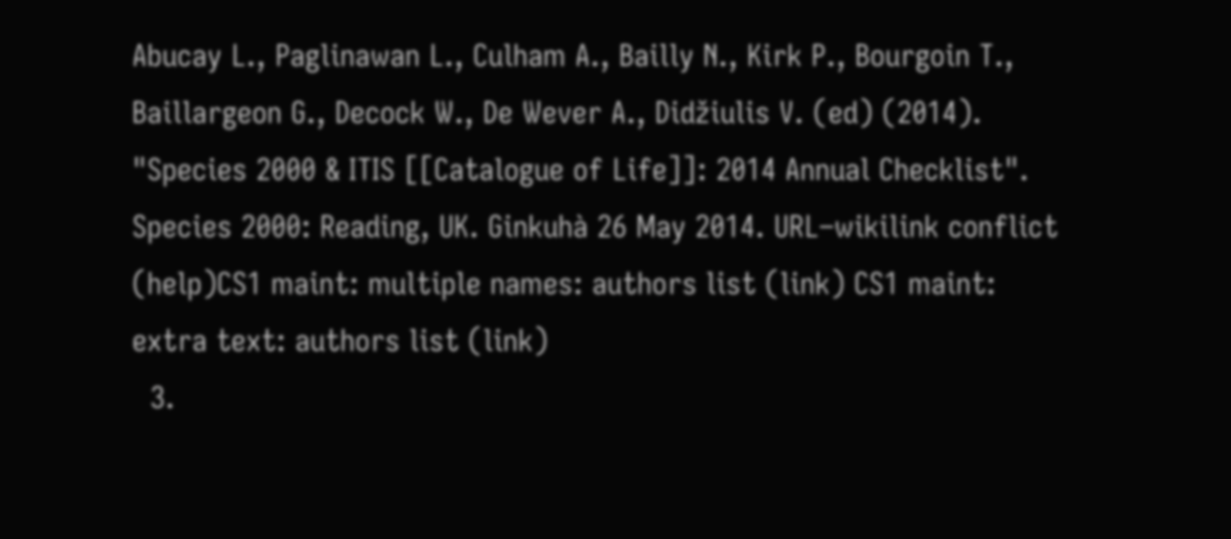Abucay L., Paglinawan L., Culham A., Bailly N., Kirk P., Bourgoin T., Baillargeon G., Decock W., De Wever A., Didžiulis V. (ed) (2014). "Species 2000 & ITIS [[Catalogue of Life]]: 2014 Annual Checklist". Species 2000: Reading, UK. Ginkuhà 26 May 2014. URL–wikilink conflict (help)CS1 maint: multiple names: authors list (link) CS1 maint: extra text: authors list (link)
  3.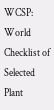WCSP: World Checklist of Selected Plant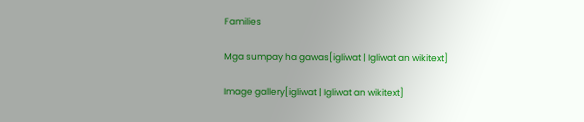Families

Mga sumpay ha gawas[igliwat | Igliwat an wikitext]

Image gallery[igliwat | Igliwat an wikitext]